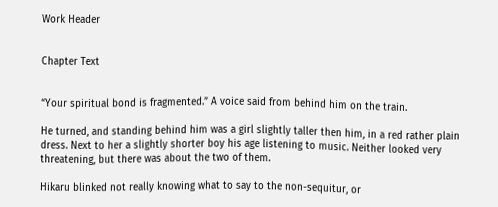Work Header


Chapter Text


“Your spiritual bond is fragmented.” A voice said from behind him on the train.

He turned, and standing behind him was a girl slightly taller then him, in a red rather plain dress. Next to her a slightly shorter boy his age listening to music. Neither looked very threatening, but there was about the two of them.

Hikaru blinked not really knowing what to say to the non-sequitur, or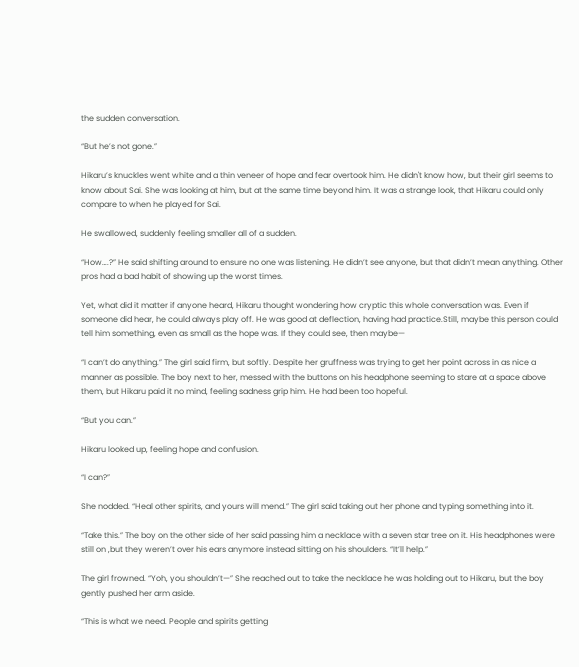the sudden conversation.

“But he’s not gone.”

Hikaru’s knuckles went white and a thin veneer of hope and fear overtook him. He didn't know how, but their girl seems to know about Sai. She was looking at him, but at the same time beyond him. It was a strange look, that Hikaru could only compare to when he played for Sai.

He swallowed, suddenly feeling smaller all of a sudden.

“How….?” He said shifting around to ensure no one was listening. He didn’t see anyone, but that didn’t mean anything. Other pros had a bad habit of showing up the worst times.

Yet, what did it matter if anyone heard, Hikaru thought wondering how cryptic this whole conversation was. Even if someone did hear, he could always play off. He was good at deflection, having had practice.Still, maybe this person could tell him something, even as small as the hope was. If they could see, then maybe—

“I can’t do anything.” The girl said firm, but softly. Despite her gruffness was trying to get her point across in as nice a manner as possible. The boy next to her, messed with the buttons on his headphone seeming to stare at a space above them, but Hikaru paid it no mind, feeling sadness grip him. He had been too hopeful.

“But you can.”

Hikaru looked up, feeling hope and confusion.

“I can?”

She nodded. “Heal other spirits, and yours will mend.” The girl said taking out her phone and typing something into it.

“Take this.” The boy on the other side of her said passing him a necklace with a seven star tree on it. His headphones were still on ,but they weren’t over his ears anymore instead sitting on his shoulders. “It’ll help.”

The girl frowned. “Yoh, you shouldn’t—” She reached out to take the necklace he was holding out to Hikaru, but the boy gently pushed her arm aside.

“This is what we need. People and spirits getting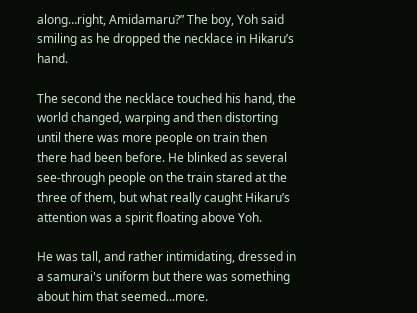along…right, Amidamaru?” The boy, Yoh said smiling as he dropped the necklace in Hikaru’s hand.

The second the necklace touched his hand, the world changed, warping and then distorting until there was more people on train then there had been before. He blinked as several see-through people on the train stared at the three of them, but what really caught Hikaru’s attention was a spirit floating above Yoh.

He was tall, and rather intimidating, dressed in a samurai's uniform but there was something about him that seemed...more.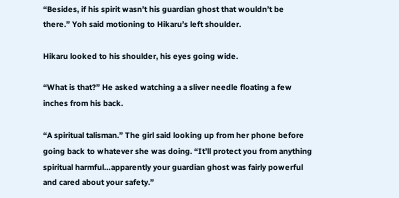“Besides, if his spirit wasn’t his guardian ghost that wouldn’t be there.” Yoh said motioning to Hikaru’s left shoulder.

Hikaru looked to his shoulder, his eyes going wide.

“What is that?” He asked watching a a sliver needle floating a few inches from his back.

“A spiritual talisman.” The girl said looking up from her phone before going back to whatever she was doing. “It’ll protect you from anything spiritual harmful…apparently your guardian ghost was fairly powerful and cared about your safety.”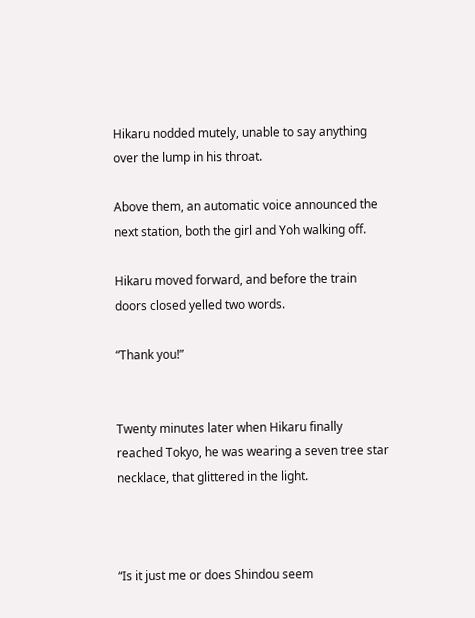Hikaru nodded mutely, unable to say anything over the lump in his throat.

Above them, an automatic voice announced the next station, both the girl and Yoh walking off.

Hikaru moved forward, and before the train doors closed yelled two words.

“Thank you!”


Twenty minutes later when Hikaru finally reached Tokyo, he was wearing a seven tree star necklace, that glittered in the light.



“Is it just me or does Shindou seem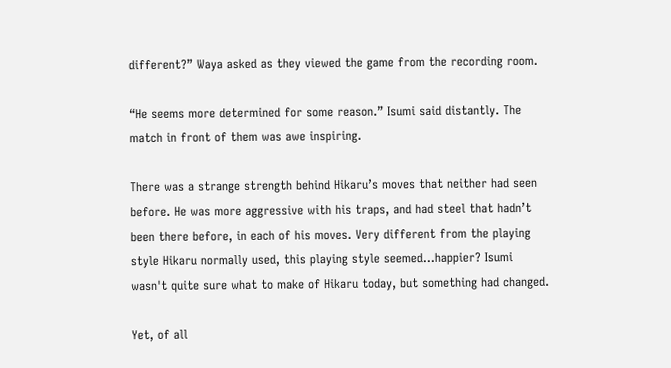different?” Waya asked as they viewed the game from the recording room.

“He seems more determined for some reason.” Isumi said distantly. The match in front of them was awe inspiring.

There was a strange strength behind Hikaru’s moves that neither had seen before. He was more aggressive with his traps, and had steel that hadn’t been there before, in each of his moves. Very different from the playing style Hikaru normally used, this playing style seemed...happier? Isumi wasn't quite sure what to make of Hikaru today, but something had changed.

Yet, of all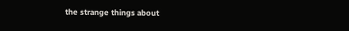the strange things about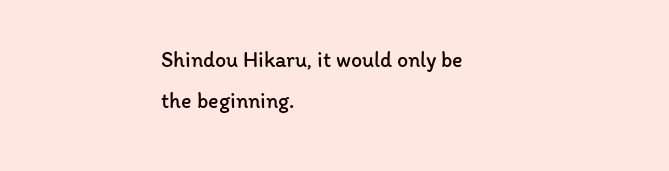Shindou Hikaru, it would only be the beginning.